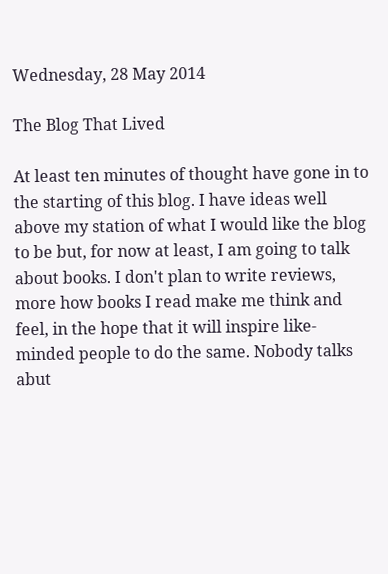Wednesday, 28 May 2014

The Blog That Lived

At least ten minutes of thought have gone in to the starting of this blog. I have ideas well above my station of what I would like the blog to be but, for now at least, I am going to talk about books. I don't plan to write reviews, more how books I read make me think and feel, in the hope that it will inspire like-minded people to do the same. Nobody talks abut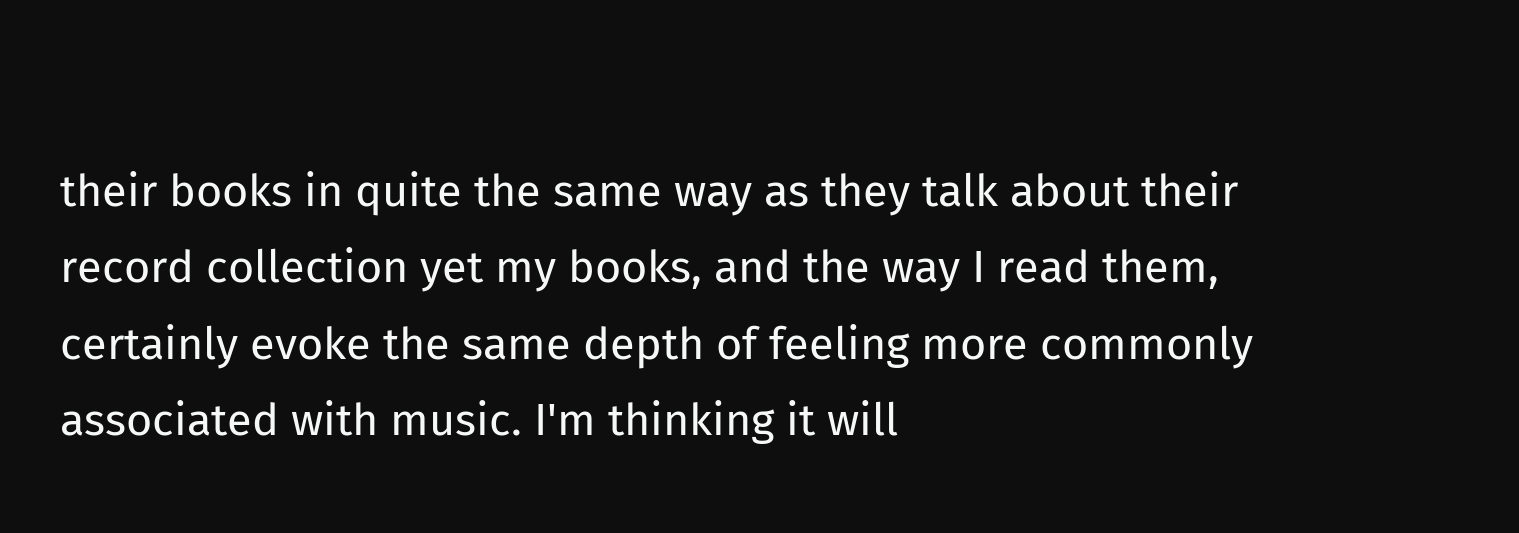their books in quite the same way as they talk about their record collection yet my books, and the way I read them, certainly evoke the same depth of feeling more commonly associated with music. I'm thinking it will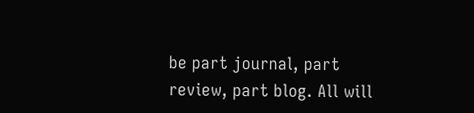be part journal, part review, part blog. All will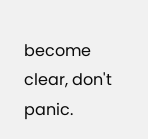become clear, don't panic.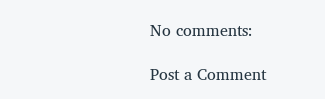No comments:

Post a Comment